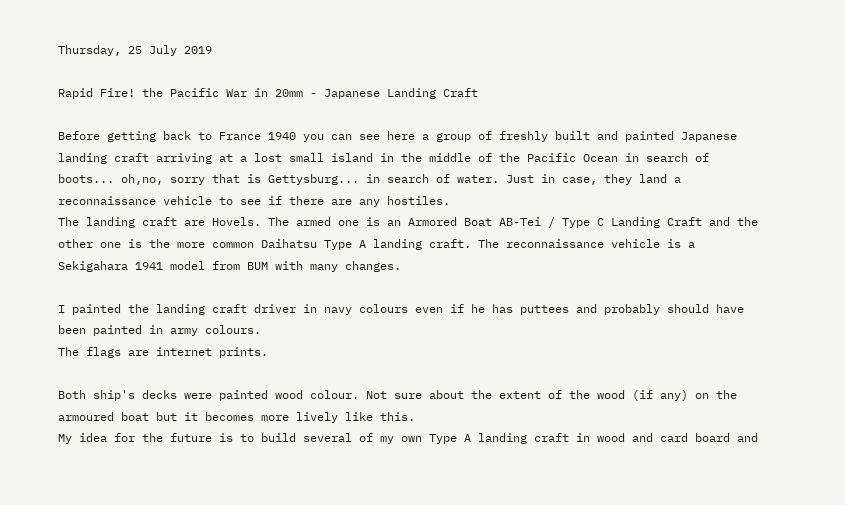Thursday, 25 July 2019

Rapid Fire! the Pacific War in 20mm - Japanese Landing Craft

Before getting back to France 1940 you can see here a group of freshly built and painted Japanese landing craft arriving at a lost small island in the middle of the Pacific Ocean in search of boots... oh,no, sorry that is Gettysburg... in search of water. Just in case, they land a reconnaissance vehicle to see if there are any hostiles.
The landing craft are Hovels. The armed one is an Armored Boat AB-Tei / Type C Landing Craft and the other one is the more common Daihatsu Type A landing craft. The reconnaissance vehicle is a Sekigahara 1941 model from BUM with many changes.

I painted the landing craft driver in navy colours even if he has puttees and probably should have been painted in army colours.
The flags are internet prints.

Both ship's decks were painted wood colour. Not sure about the extent of the wood (if any) on the armoured boat but it becomes more lively like this.
My idea for the future is to build several of my own Type A landing craft in wood and card board and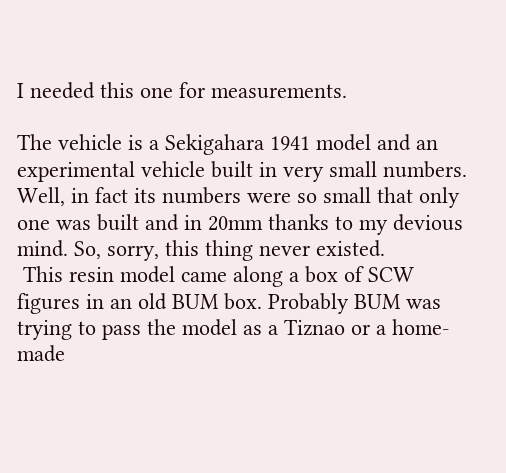I needed this one for measurements.

The vehicle is a Sekigahara 1941 model and an experimental vehicle built in very small numbers. Well, in fact its numbers were so small that only one was built and in 20mm thanks to my devious mind. So, sorry, this thing never existed.
 This resin model came along a box of SCW figures in an old BUM box. Probably BUM was trying to pass the model as a Tiznao or a home-made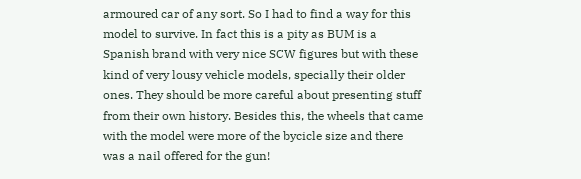armoured car of any sort. So I had to find a way for this model to survive. In fact this is a pity as BUM is a Spanish brand with very nice SCW figures but with these kind of very lousy vehicle models, specially their older ones. They should be more careful about presenting stuff from their own history. Besides this, the wheels that came with the model were more of the bycicle size and there was a nail offered for the gun!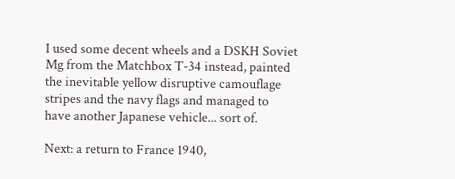I used some decent wheels and a DSKH Soviet Mg from the Matchbox T-34 instead, painted the inevitable yellow disruptive camouflage stripes and the navy flags and managed to have another Japanese vehicle... sort of.

Next: a return to France 1940,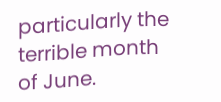particularly the terrible month of June.